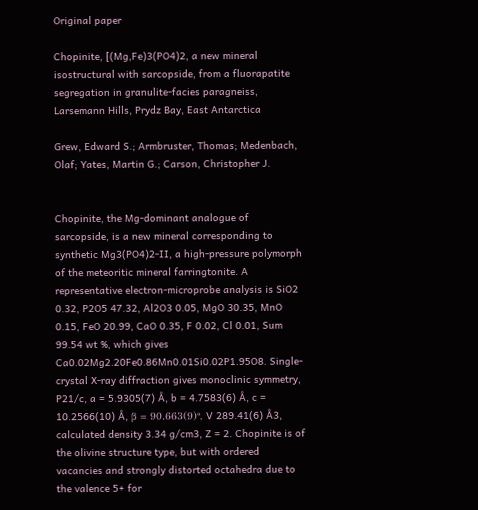Original paper

Chopinite, [(Mg,Fe)3(PO4)2, a new mineral isostructural with sarcopside, from a fluorapatite segregation in granulite-facies paragneiss, Larsemann Hills, Prydz Bay, East Antarctica

Grew, Edward S.; Armbruster, Thomas; Medenbach, Olaf; Yates, Martin G.; Carson, Christopher J.


Chopinite, the Mg-dominant analogue of sarcopside, is a new mineral corresponding to synthetic Mg3(PO4)2-II, a high-pressure polymorph of the meteoritic mineral farringtonite. A representative electron-microprobe analysis is SiO2 0.32, P2O5 47.32, Al2O3 0.05, MgO 30.35, MnO 0.15, FeO 20.99, CaO 0.35, F 0.02, Cl 0.01, Sum 99.54 wt %, which gives Ca0.02Mg2.20Fe0.86Mn0.01Si0.02P1.95O8. Single-crystal X-ray diffraction gives monoclinic symmetry, P21/c, a = 5.9305(7) Å, b = 4.7583(6) Å, c = 10.2566(10) Å, β = 90.663(9)°, V 289.41(6) Å3, calculated density 3.34 g/cm3, Z = 2. Chopinite is of the olivine structure type, but with ordered vacancies and strongly distorted octahedra due to the valence 5+ for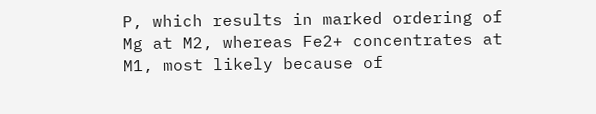P, which results in marked ordering of Mg at M2, whereas Fe2+ concentrates at M1, most likely because of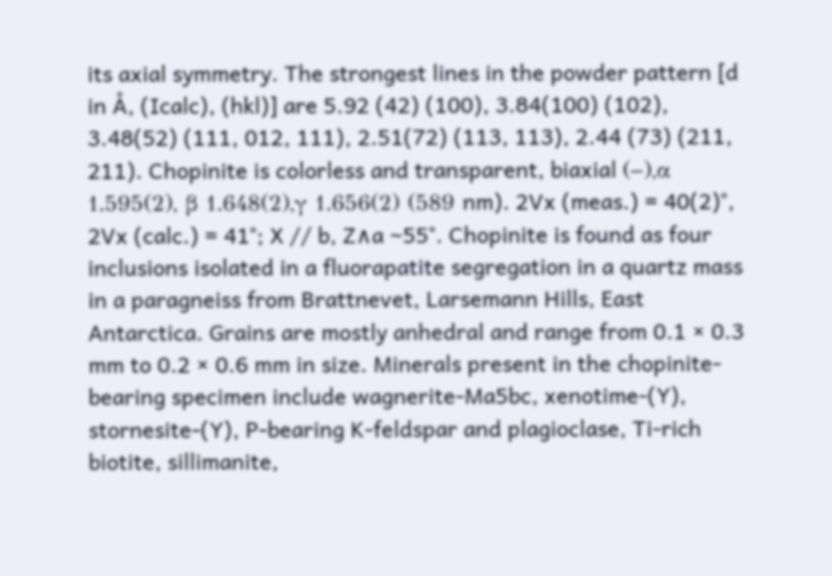its axial symmetry. The strongest lines in the powder pattern [d in Å, (Icalc), (hkl)] are 5.92 (42) (100), 3.84(100) (102), 3.48(52) (111, 012, 111), 2.51(72) (113, 113), 2.44 (73) (211, 211). Chopinite is colorless and transparent, biaxial (−),α 1.595(2), β 1.648(2),γ 1.656(2) (589 nm). 2Vx (meas.) = 40(2)°, 2Vx (calc.) = 41°; X // b, Z∧a ∼55°. Chopinite is found as four inclusions isolated in a fluorapatite segregation in a quartz mass in a paragneiss from Brattnevet, Larsemann Hills, East Antarctica. Grains are mostly anhedral and range from 0.1 × 0.3 mm to 0.2 × 0.6 mm in size. Minerals present in the chopinite-bearing specimen include wagnerite-Ma5bc, xenotime-(Y), stornesite-(Y), P-bearing K-feldspar and plagioclase, Ti-rich biotite, sillimanite,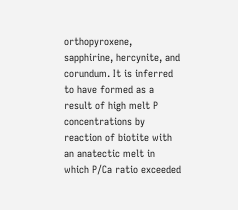orthopyroxene, sapphirine, hercynite, and corundum. It is inferred to have formed as a result of high melt P concentrations by reaction of biotite with an anatectic melt in which P/Ca ratio exceeded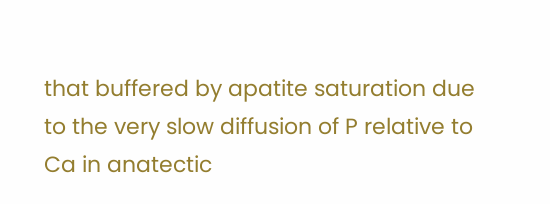that buffered by apatite saturation due to the very slow diffusion of P relative to Ca in anatectic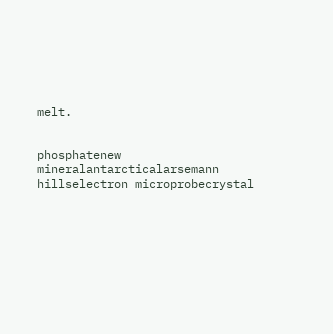melt.


phosphatenew mineralantarcticalarsemann hillselectron microprobecrystal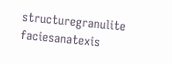structuregranulite faciesanatexis